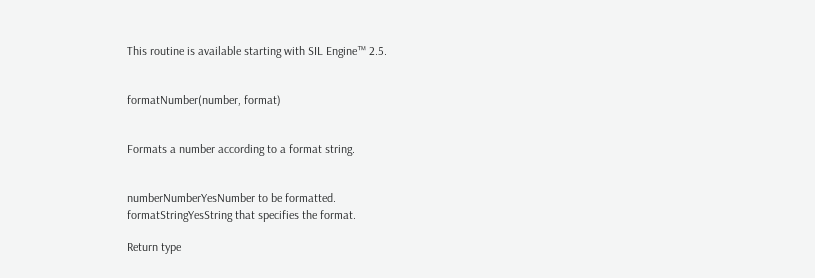This routine is available starting with SIL Engine™ 2.5.


formatNumber(number, format)


Formats a number according to a format string.


numberNumberYesNumber to be formatted.
formatStringYesString that specifies the format.

Return type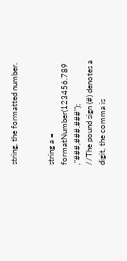string, the formatted number.


string a = formatNumber(123456.789 ,"###,###.###");
//The pound sign (#) denotes a digit, the comma is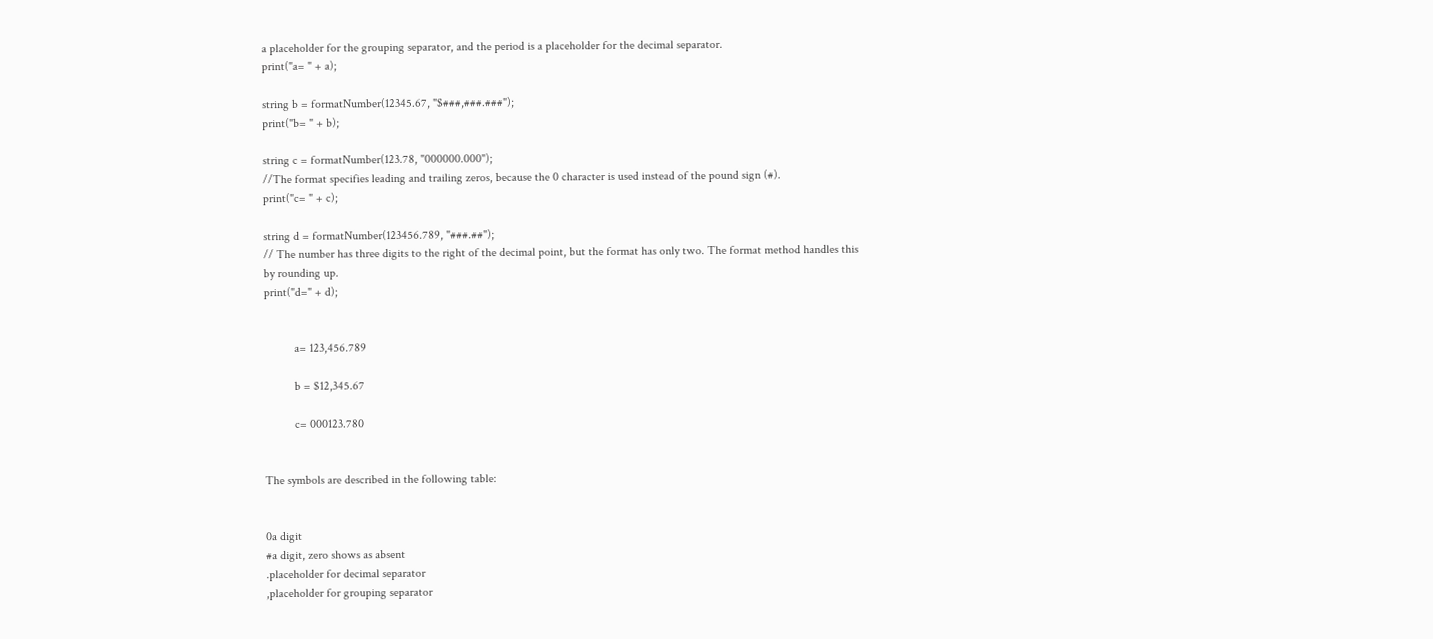a placeholder for the grouping separator, and the period is a placeholder for the decimal separator.
print("a= " + a);

string b = formatNumber(12345.67, "$###,###.###");
print("b= " + b);

string c = formatNumber(123.78, "000000.000");
//The format specifies leading and trailing zeros, because the 0 character is used instead of the pound sign (#).
print("c= " + c);

string d = formatNumber(123456.789, "###.##");
// The number has three digits to the right of the decimal point, but the format has only two. The format method handles this by rounding up.
print("d=" + d);


          a= 123,456.789

          b = $12,345.67

          c= 000123.780


The symbols are described in the following table:


0a digit
#a digit, zero shows as absent
.placeholder for decimal separator
,placeholder for grouping separator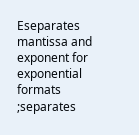Eseparates mantissa and exponent for exponential formats
;separates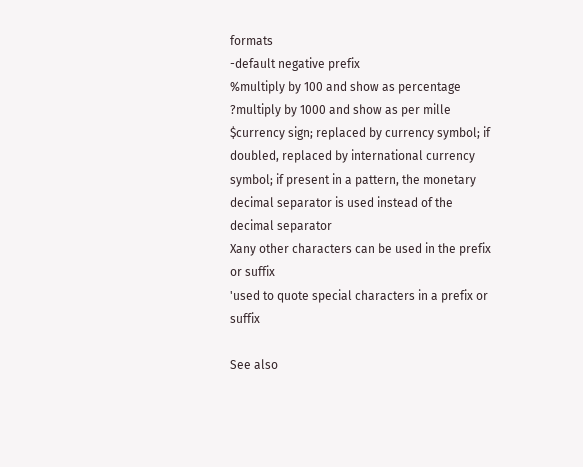formats
-default negative prefix
%multiply by 100 and show as percentage
?multiply by 1000 and show as per mille
$currency sign; replaced by currency symbol; if doubled, replaced by international currency symbol; if present in a pattern, the monetary decimal separator is used instead of the decimal separator
Xany other characters can be used in the prefix or suffix
'used to quote special characters in a prefix or suffix

See also